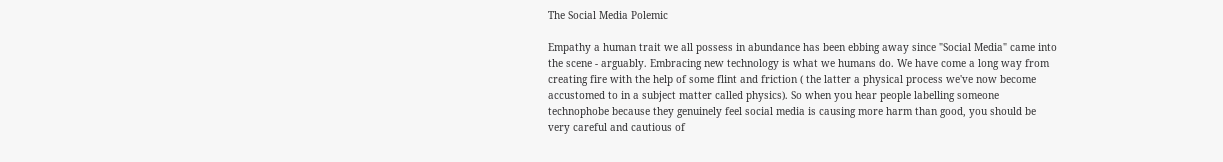The Social Media Polemic

Empathy a human trait we all possess in abundance has been ebbing away since "Social Media" came into the scene - arguably. Embracing new technology is what we humans do. We have come a long way from creating fire with the help of some flint and friction ( the latter a physical process we've now become accustomed to in a subject matter called physics). So when you hear people labelling someone technophobe because they genuinely feel social media is causing more harm than good, you should be very careful and cautious of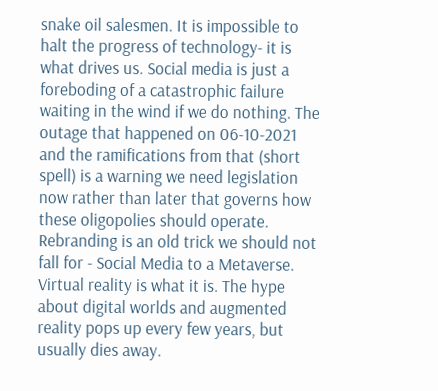snake oil salesmen. It is impossible to halt the progress of technology- it is what drives us. Social media is just a foreboding of a catastrophic failure waiting in the wind if we do nothing. The outage that happened on 06-10-2021 and the ramifications from that (short spell) is a warning we need legislation now rather than later that governs how these oligopolies should operate. Rebranding is an old trick we should not fall for - Social Media to a Metaverse. Virtual reality is what it is. The hype about digital worlds and augmented reality pops up every few years, but usually dies away.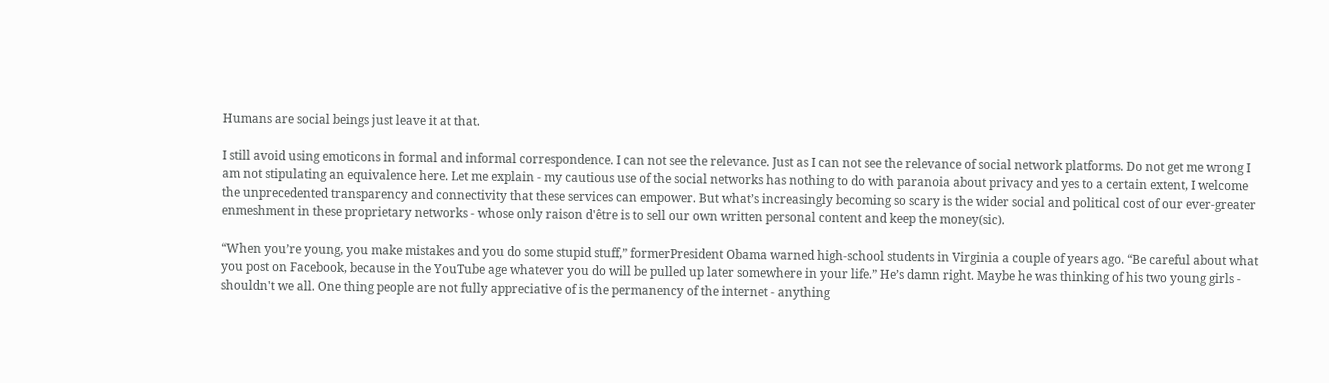Humans are social beings just leave it at that.

I still avoid using emoticons in formal and informal correspondence. I can not see the relevance. Just as I can not see the relevance of social network platforms. Do not get me wrong I am not stipulating an equivalence here. Let me explain - my cautious use of the social networks has nothing to do with paranoia about privacy and yes to a certain extent, I welcome the unprecedented transparency and connectivity that these services can empower. But what’s increasingly becoming so scary is the wider social and political cost of our ever-greater enmeshment in these proprietary networks - whose only raison d'être is to sell our own written personal content and keep the money(sic).

“When you’re young, you make mistakes and you do some stupid stuff,” formerPresident Obama warned high-school students in Virginia a couple of years ago. “Be careful about what you post on Facebook, because in the YouTube age whatever you do will be pulled up later somewhere in your life.” He’s damn right. Maybe he was thinking of his two young girls - shouldn't we all. One thing people are not fully appreciative of is the permanency of the internet - anything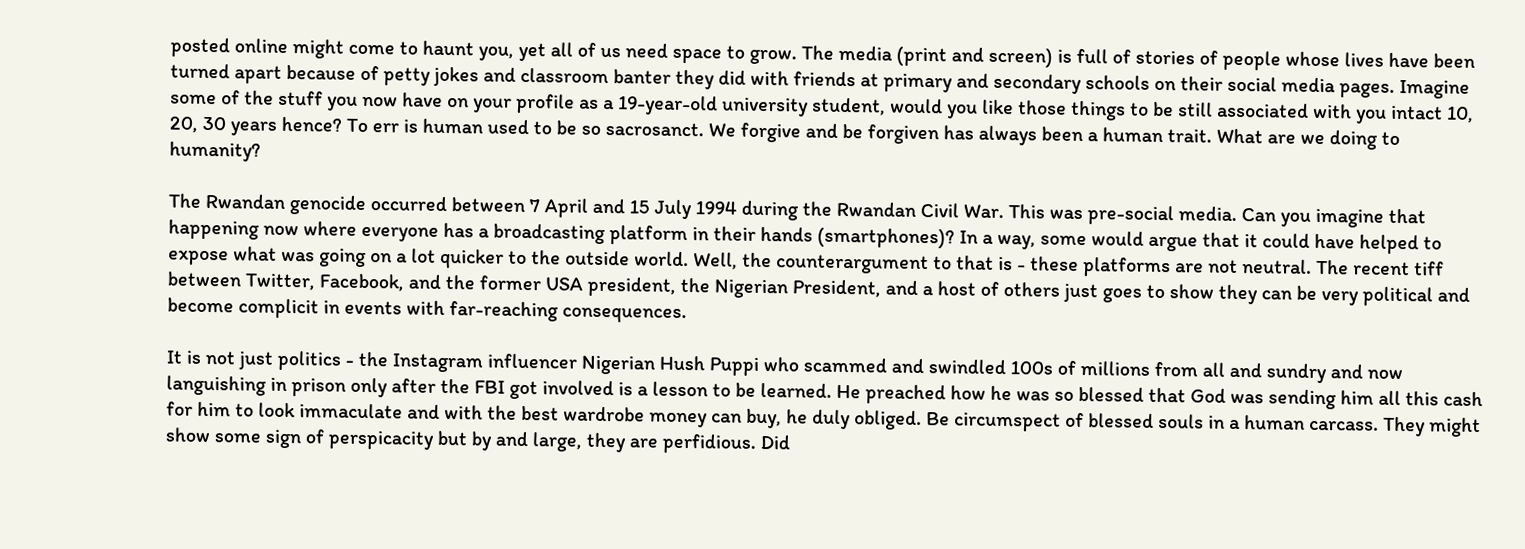posted online might come to haunt you, yet all of us need space to grow. The media (print and screen) is full of stories of people whose lives have been turned apart because of petty jokes and classroom banter they did with friends at primary and secondary schools on their social media pages. Imagine some of the stuff you now have on your profile as a 19-year-old university student, would you like those things to be still associated with you intact 10, 20, 30 years hence? To err is human used to be so sacrosanct. We forgive and be forgiven has always been a human trait. What are we doing to humanity?

The Rwandan genocide occurred between 7 April and 15 July 1994 during the Rwandan Civil War. This was pre-social media. Can you imagine that happening now where everyone has a broadcasting platform in their hands (smartphones)? In a way, some would argue that it could have helped to expose what was going on a lot quicker to the outside world. Well, the counterargument to that is - these platforms are not neutral. The recent tiff between Twitter, Facebook, and the former USA president, the Nigerian President, and a host of others just goes to show they can be very political and become complicit in events with far-reaching consequences.

It is not just politics - the Instagram influencer Nigerian Hush Puppi who scammed and swindled 100s of millions from all and sundry and now languishing in prison only after the FBI got involved is a lesson to be learned. He preached how he was so blessed that God was sending him all this cash for him to look immaculate and with the best wardrobe money can buy, he duly obliged. Be circumspect of blessed souls in a human carcass. They might show some sign of perspicacity but by and large, they are perfidious. Did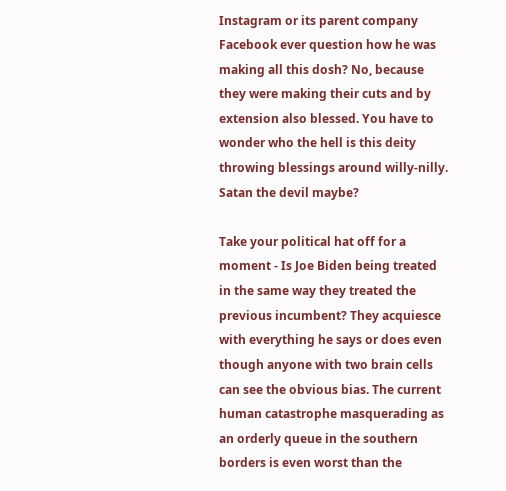Instagram or its parent company Facebook ever question how he was making all this dosh? No, because they were making their cuts and by extension also blessed. You have to wonder who the hell is this deity throwing blessings around willy-nilly. Satan the devil maybe?

Take your political hat off for a moment - Is Joe Biden being treated in the same way they treated the previous incumbent? They acquiesce with everything he says or does even though anyone with two brain cells can see the obvious bias. The current human catastrophe masquerading as an orderly queue in the southern borders is even worst than the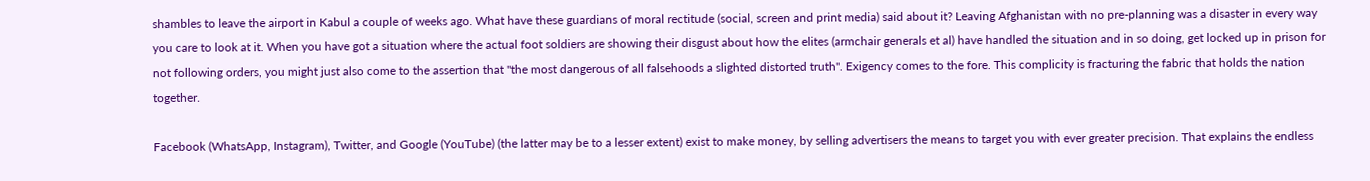shambles to leave the airport in Kabul a couple of weeks ago. What have these guardians of moral rectitude (social, screen and print media) said about it? Leaving Afghanistan with no pre-planning was a disaster in every way you care to look at it. When you have got a situation where the actual foot soldiers are showing their disgust about how the elites (armchair generals et al) have handled the situation and in so doing, get locked up in prison for not following orders, you might just also come to the assertion that "the most dangerous of all falsehoods a slighted distorted truth". Exigency comes to the fore. This complicity is fracturing the fabric that holds the nation together.

Facebook (WhatsApp, Instagram), Twitter, and Google (YouTube) (the latter may be to a lesser extent) exist to make money, by selling advertisers the means to target you with ever greater precision. That explains the endless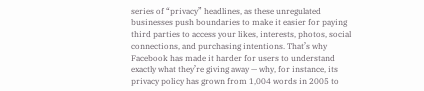series of “privacy” headlines, as these unregulated businesses push boundaries to make it easier for paying third parties to access your likes, interests, photos, social connections, and purchasing intentions. That’s why Facebook has made it harder for users to understand exactly what they’re giving away — why, for instance, its privacy policy has grown from 1,004 words in 2005 to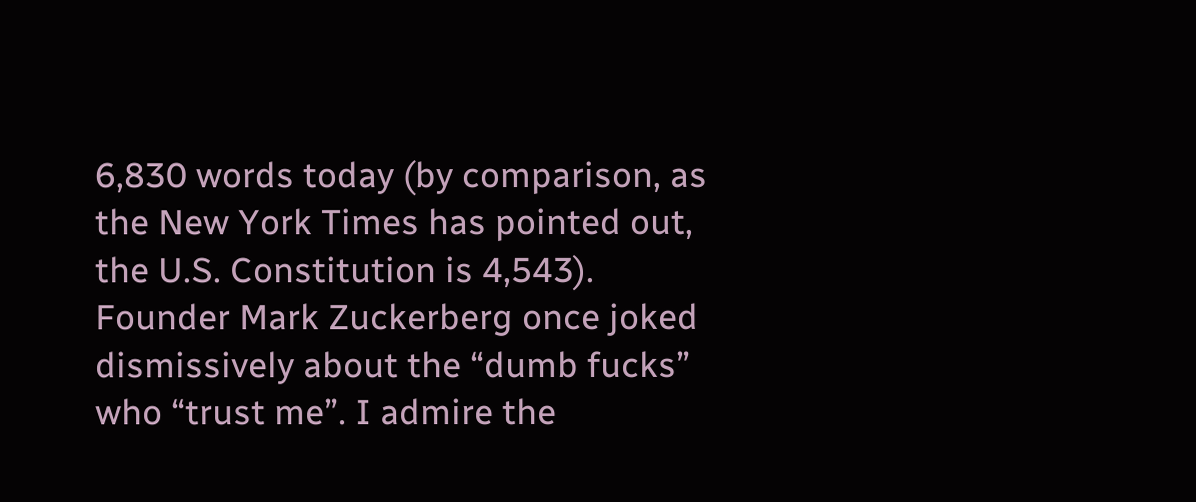6,830 words today (by comparison, as the New York Times has pointed out, the U.S. Constitution is 4,543). Founder Mark Zuckerberg once joked dismissively about the “dumb fucks” who “trust me”. I admire the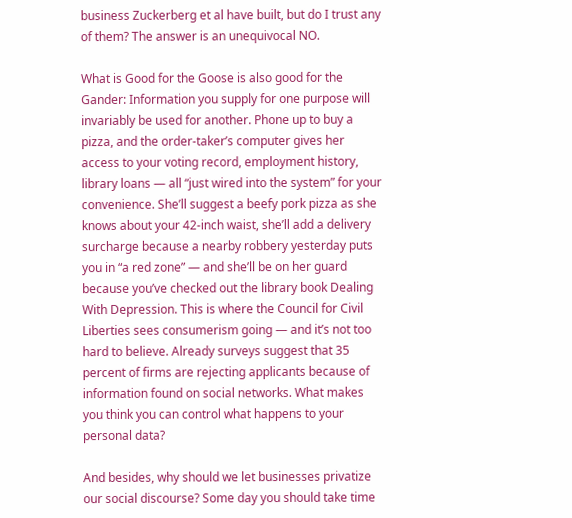business Zuckerberg et al have built, but do I trust any of them? The answer is an unequivocal NO.

What is Good for the Goose is also good for the Gander: Information you supply for one purpose will invariably be used for another. Phone up to buy a pizza, and the order-taker’s computer gives her access to your voting record, employment history, library loans — all “just wired into the system” for your convenience. She’ll suggest a beefy pork pizza as she knows about your 42-inch waist, she’ll add a delivery surcharge because a nearby robbery yesterday puts you in “a red zone” — and she’ll be on her guard because you’ve checked out the library book Dealing With Depression. This is where the Council for Civil Liberties sees consumerism going — and it’s not too hard to believe. Already surveys suggest that 35 percent of firms are rejecting applicants because of information found on social networks. What makes you think you can control what happens to your personal data?

And besides, why should we let businesses privatize our social discourse? Some day you should take time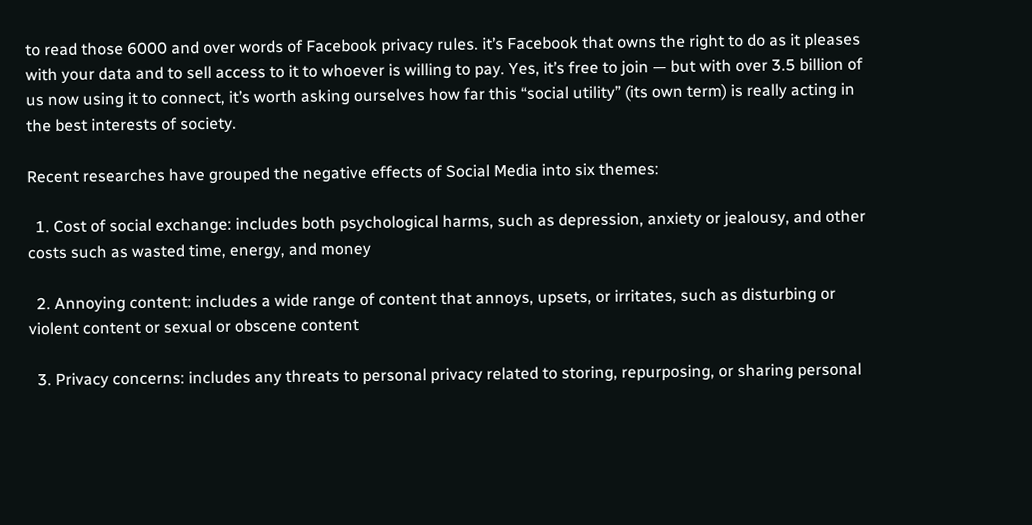to read those 6000 and over words of Facebook privacy rules. it’s Facebook that owns the right to do as it pleases with your data and to sell access to it to whoever is willing to pay. Yes, it’s free to join — but with over 3.5 billion of us now using it to connect, it’s worth asking ourselves how far this “social utility” (its own term) is really acting in the best interests of society.

Recent researches have grouped the negative effects of Social Media into six themes:

  1. Cost of social exchange: includes both psychological harms, such as depression, anxiety or jealousy, and other costs such as wasted time, energy, and money

  2. Annoying content: includes a wide range of content that annoys, upsets, or irritates, such as disturbing or violent content or sexual or obscene content

  3. Privacy concerns: includes any threats to personal privacy related to storing, repurposing, or sharing personal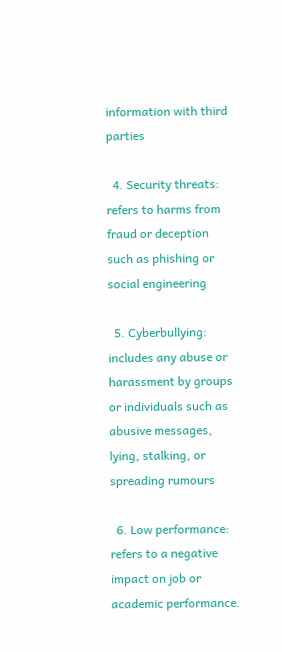information with third parties

  4. Security threats: refers to harms from fraud or deception such as phishing or social engineering

  5. Cyberbullying: includes any abuse or harassment by groups or individuals such as abusive messages, lying, stalking, or spreading rumours

  6. Low performance: refers to a negative impact on job or academic performance.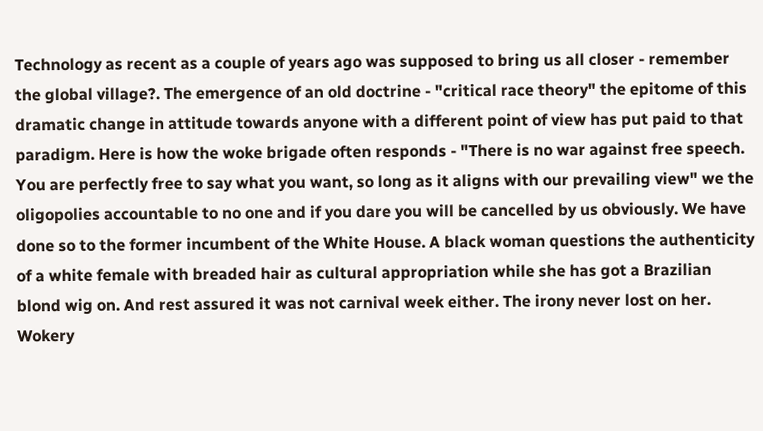Technology as recent as a couple of years ago was supposed to bring us all closer - remember the global village?. The emergence of an old doctrine - "critical race theory" the epitome of this dramatic change in attitude towards anyone with a different point of view has put paid to that paradigm. Here is how the woke brigade often responds - "There is no war against free speech. You are perfectly free to say what you want, so long as it aligns with our prevailing view" we the oligopolies accountable to no one and if you dare you will be cancelled by us obviously. We have done so to the former incumbent of the White House. A black woman questions the authenticity of a white female with breaded hair as cultural appropriation while she has got a Brazilian blond wig on. And rest assured it was not carnival week either. The irony never lost on her. Wokery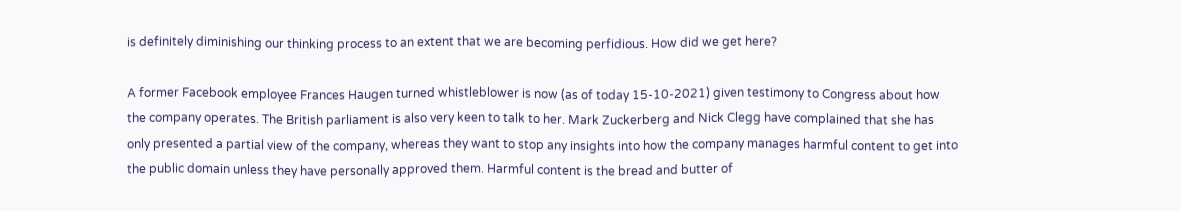is definitely diminishing our thinking process to an extent that we are becoming perfidious. How did we get here?

A former Facebook employee Frances Haugen turned whistleblower is now (as of today 15-10-2021) given testimony to Congress about how the company operates. The British parliament is also very keen to talk to her. Mark Zuckerberg and Nick Clegg have complained that she has only presented a partial view of the company, whereas they want to stop any insights into how the company manages harmful content to get into the public domain unless they have personally approved them. Harmful content is the bread and butter of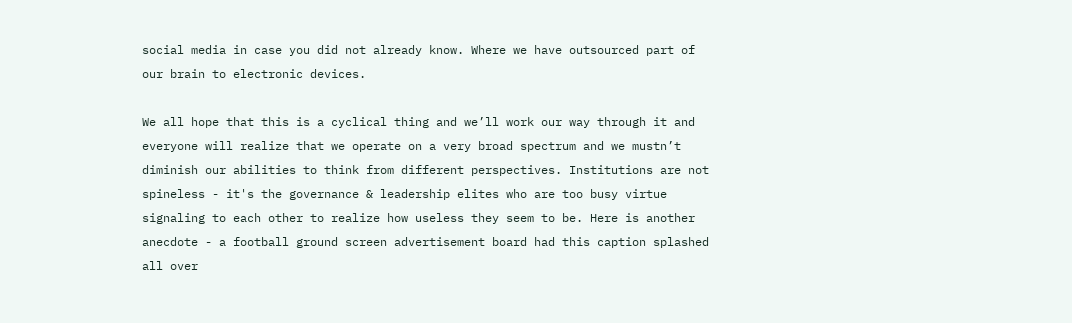social media in case you did not already know. Where we have outsourced part of our brain to electronic devices.

We all hope that this is a cyclical thing and we’ll work our way through it and everyone will realize that we operate on a very broad spectrum and we mustn’t diminish our abilities to think from different perspectives. Institutions are not spineless - it's the governance & leadership elites who are too busy virtue signaling to each other to realize how useless they seem to be. Here is another anecdote - a football ground screen advertisement board had this caption splashed all over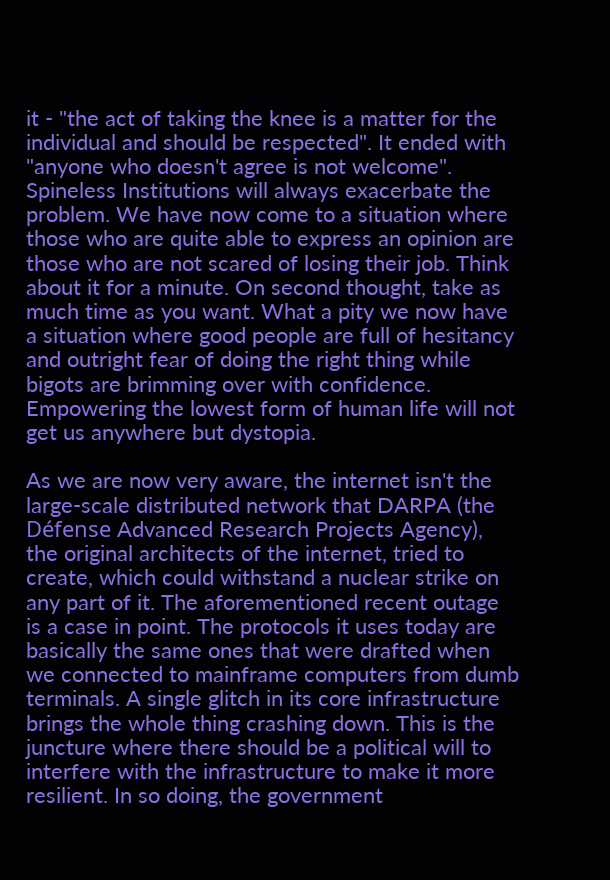it - "the act of taking the knee is a matter for the individual and should be respected". It ended with "anyone who doesn't agree is not welcome". Spineless Institutions will always exacerbate the problem. We have now come to a situation where those who are quite able to express an opinion are those who are not scared of losing their job. Think about it for a minute. On second thought, take as much time as you want. What a pity we now have a situation where good people are full of hesitancy and outright fear of doing the right thing while bigots are brimming over with confidence. Empowering the lowest form of human life will not get us anywhere but dystopia.

As we are now very aware, the internet isn't the large-scale distributed network that DARPA (the Défense Advanced Research Projects Agency), the original architects of the internet, tried to create, which could withstand a nuclear strike on any part of it. The aforementioned recent outage is a case in point. The protocols it uses today are basically the same ones that were drafted when we connected to mainframe computers from dumb terminals. A single glitch in its core infrastructure brings the whole thing crashing down. This is the juncture where there should be a political will to interfere with the infrastructure to make it more resilient. In so doing, the government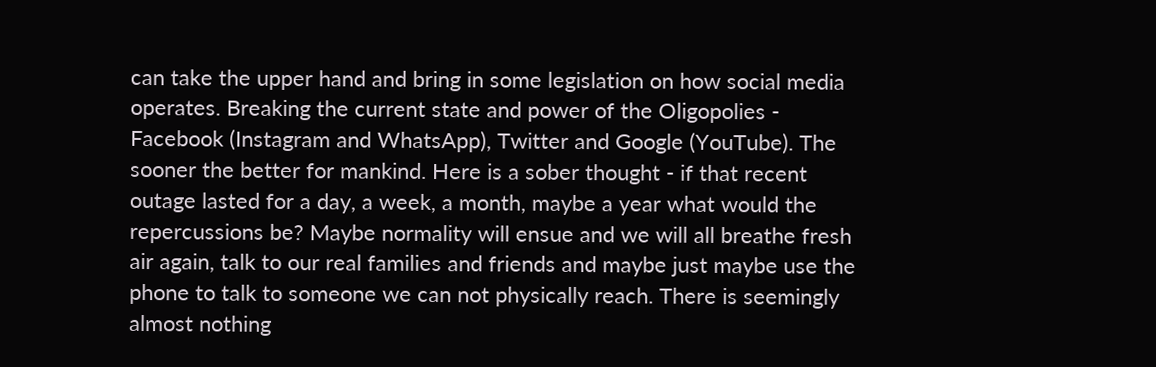can take the upper hand and bring in some legislation on how social media operates. Breaking the current state and power of the Oligopolies - Facebook (Instagram and WhatsApp), Twitter and Google (YouTube). The sooner the better for mankind. Here is a sober thought - if that recent outage lasted for a day, a week, a month, maybe a year what would the repercussions be? Maybe normality will ensue and we will all breathe fresh air again, talk to our real families and friends and maybe just maybe use the phone to talk to someone we can not physically reach. There is seemingly almost nothing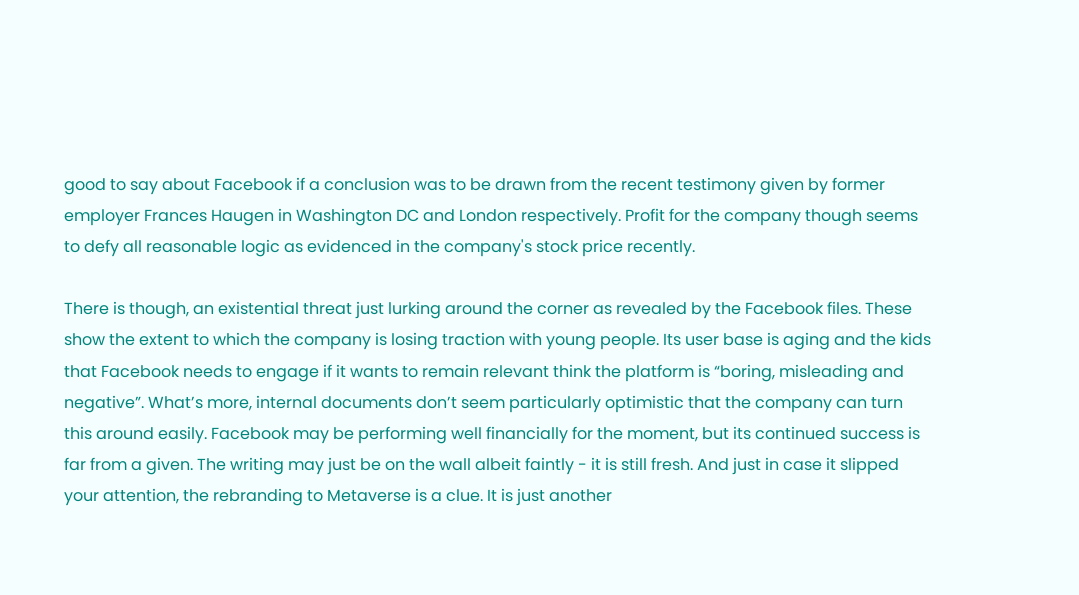good to say about Facebook if a conclusion was to be drawn from the recent testimony given by former employer Frances Haugen in Washington DC and London respectively. Profit for the company though seems to defy all reasonable logic as evidenced in the company's stock price recently.

There is though, an existential threat just lurking around the corner as revealed by the Facebook files. These show the extent to which the company is losing traction with young people. Its user base is aging and the kids that Facebook needs to engage if it wants to remain relevant think the platform is “boring, misleading and negative”. What’s more, internal documents don’t seem particularly optimistic that the company can turn this around easily. Facebook may be performing well financially for the moment, but its continued success is far from a given. The writing may just be on the wall albeit faintly - it is still fresh. And just in case it slipped your attention, the rebranding to Metaverse is a clue. It is just another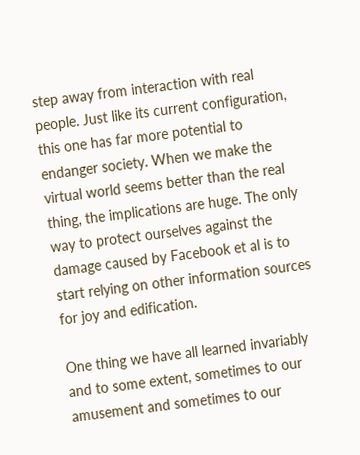step away from interaction with real people. Just like its current configuration, this one has far more potential to endanger society. When we make the virtual world seems better than the real thing, the implications are huge. The only way to protect ourselves against the damage caused by Facebook et al is to start relying on other information sources for joy and edification.

One thing we have all learned invariably and to some extent, sometimes to our amusement and sometimes to our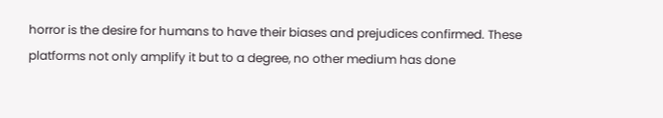horror is the desire for humans to have their biases and prejudices confirmed. These platforms not only amplify it but to a degree, no other medium has done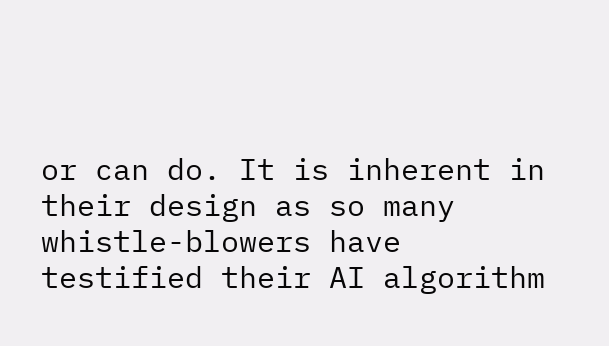or can do. It is inherent in their design as so many whistle-blowers have testified their AI algorithm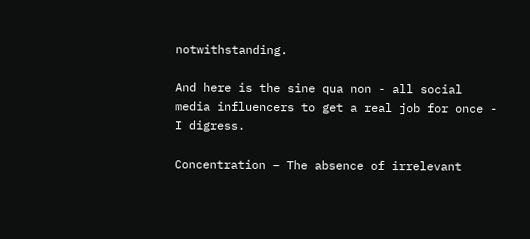notwithstanding.

And here is the sine qua non - all social media influencers to get a real job for once - I digress.

Concentration – The absence of irrelevant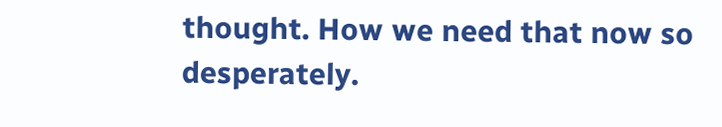thought. How we need that now so desperately.